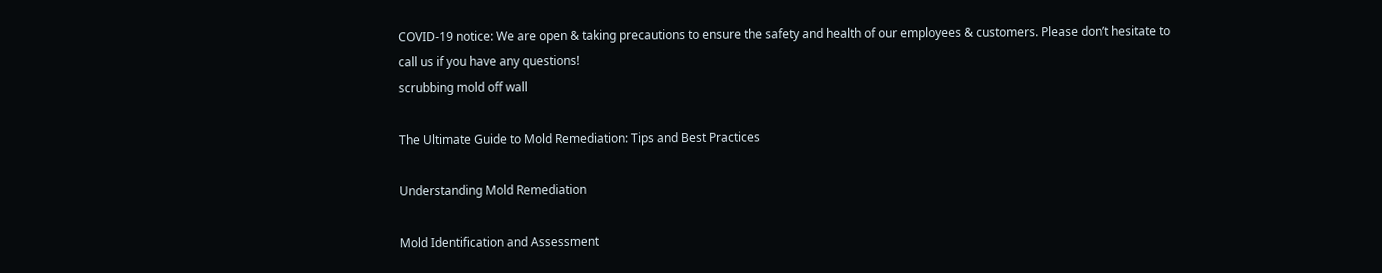COVID-19 notice: We are open & taking precautions to ensure the safety and health of our employees & customers. Please don’t hesitate to call us if you have any questions!
scrubbing mold off wall

The Ultimate Guide to Mold Remediation: Tips and Best Practices

Understanding Mold Remediation

Mold Identification and Assessment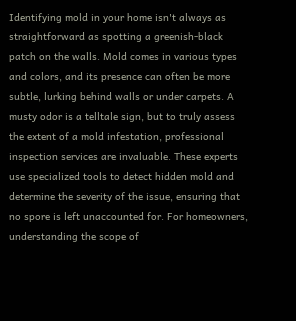Identifying mold in your home isn't always as straightforward as spotting a greenish-black patch on the walls. Mold comes in various types and colors, and its presence can often be more subtle, lurking behind walls or under carpets. A musty odor is a telltale sign, but to truly assess the extent of a mold infestation, professional inspection services are invaluable. These experts use specialized tools to detect hidden mold and determine the severity of the issue, ensuring that no spore is left unaccounted for. For homeowners, understanding the scope of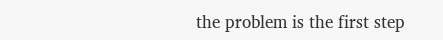the problem is the first step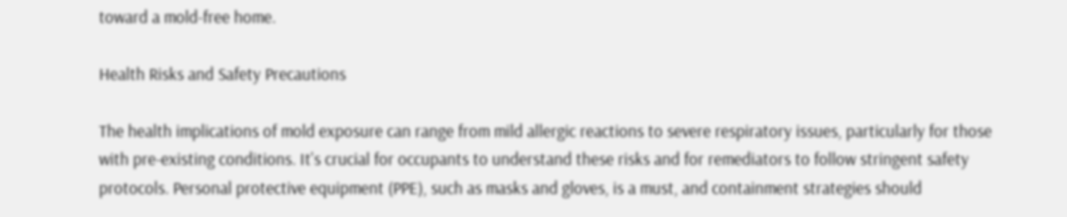toward a mold-free home.

Health Risks and Safety Precautions

The health implications of mold exposure can range from mild allergic reactions to severe respiratory issues, particularly for those with pre-existing conditions. It's crucial for occupants to understand these risks and for remediators to follow stringent safety protocols. Personal protective equipment (PPE), such as masks and gloves, is a must, and containment strategies should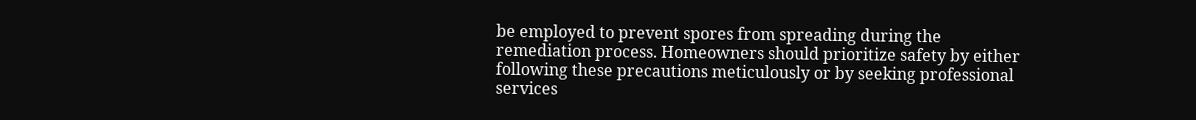be employed to prevent spores from spreading during the remediation process. Homeowners should prioritize safety by either following these precautions meticulously or by seeking professional services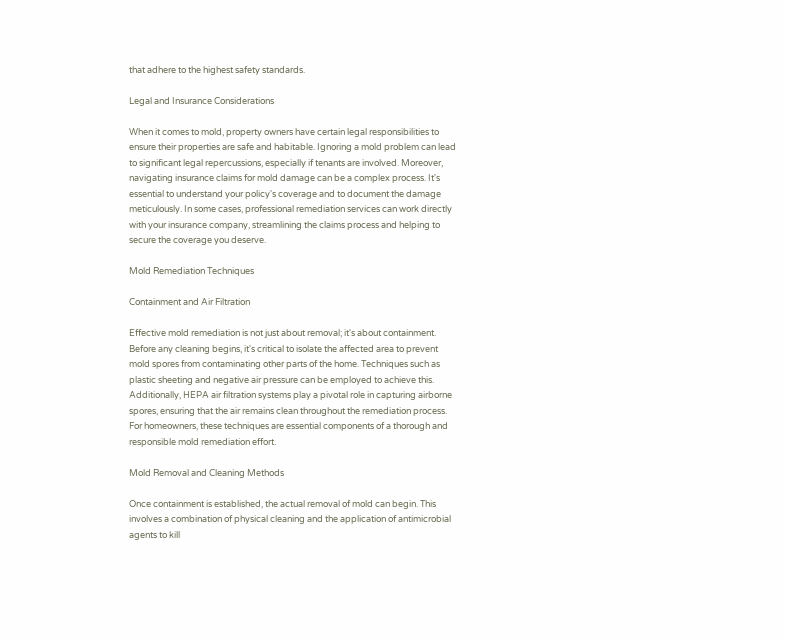that adhere to the highest safety standards.

Legal and Insurance Considerations

When it comes to mold, property owners have certain legal responsibilities to ensure their properties are safe and habitable. Ignoring a mold problem can lead to significant legal repercussions, especially if tenants are involved. Moreover, navigating insurance claims for mold damage can be a complex process. It's essential to understand your policy's coverage and to document the damage meticulously. In some cases, professional remediation services can work directly with your insurance company, streamlining the claims process and helping to secure the coverage you deserve.

Mold Remediation Techniques

Containment and Air Filtration

Effective mold remediation is not just about removal; it's about containment. Before any cleaning begins, it's critical to isolate the affected area to prevent mold spores from contaminating other parts of the home. Techniques such as plastic sheeting and negative air pressure can be employed to achieve this. Additionally, HEPA air filtration systems play a pivotal role in capturing airborne spores, ensuring that the air remains clean throughout the remediation process. For homeowners, these techniques are essential components of a thorough and responsible mold remediation effort.

Mold Removal and Cleaning Methods

Once containment is established, the actual removal of mold can begin. This involves a combination of physical cleaning and the application of antimicrobial agents to kill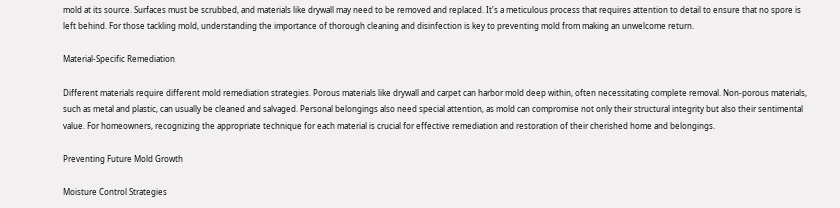mold at its source. Surfaces must be scrubbed, and materials like drywall may need to be removed and replaced. It's a meticulous process that requires attention to detail to ensure that no spore is left behind. For those tackling mold, understanding the importance of thorough cleaning and disinfection is key to preventing mold from making an unwelcome return.

Material-Specific Remediation

Different materials require different mold remediation strategies. Porous materials like drywall and carpet can harbor mold deep within, often necessitating complete removal. Non-porous materials, such as metal and plastic, can usually be cleaned and salvaged. Personal belongings also need special attention, as mold can compromise not only their structural integrity but also their sentimental value. For homeowners, recognizing the appropriate technique for each material is crucial for effective remediation and restoration of their cherished home and belongings.

Preventing Future Mold Growth

Moisture Control Strategies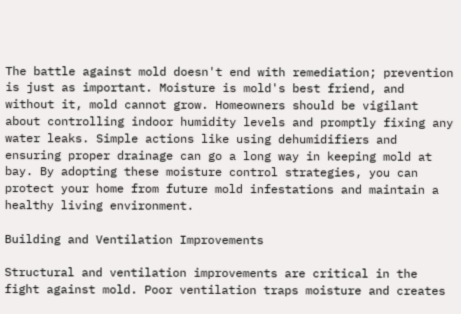The battle against mold doesn't end with remediation; prevention is just as important. Moisture is mold's best friend, and without it, mold cannot grow. Homeowners should be vigilant about controlling indoor humidity levels and promptly fixing any water leaks. Simple actions like using dehumidifiers and ensuring proper drainage can go a long way in keeping mold at bay. By adopting these moisture control strategies, you can protect your home from future mold infestations and maintain a healthy living environment.

Building and Ventilation Improvements

Structural and ventilation improvements are critical in the fight against mold. Poor ventilation traps moisture and creates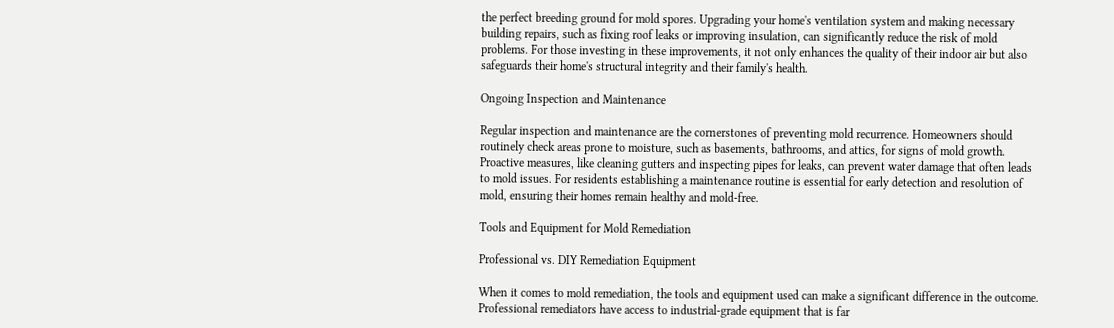the perfect breeding ground for mold spores. Upgrading your home's ventilation system and making necessary building repairs, such as fixing roof leaks or improving insulation, can significantly reduce the risk of mold problems. For those investing in these improvements, it not only enhances the quality of their indoor air but also safeguards their home's structural integrity and their family's health.

Ongoing Inspection and Maintenance

Regular inspection and maintenance are the cornerstones of preventing mold recurrence. Homeowners should routinely check areas prone to moisture, such as basements, bathrooms, and attics, for signs of mold growth. Proactive measures, like cleaning gutters and inspecting pipes for leaks, can prevent water damage that often leads to mold issues. For residents establishing a maintenance routine is essential for early detection and resolution of mold, ensuring their homes remain healthy and mold-free.

Tools and Equipment for Mold Remediation

Professional vs. DIY Remediation Equipment

When it comes to mold remediation, the tools and equipment used can make a significant difference in the outcome. Professional remediators have access to industrial-grade equipment that is far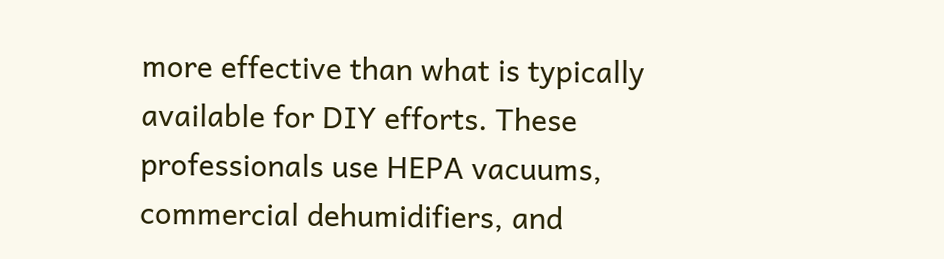more effective than what is typically available for DIY efforts. These professionals use HEPA vacuums, commercial dehumidifiers, and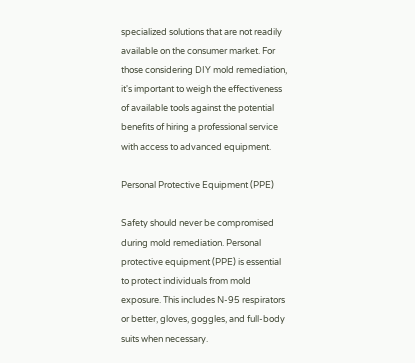specialized solutions that are not readily available on the consumer market. For those considering DIY mold remediation, it's important to weigh the effectiveness of available tools against the potential benefits of hiring a professional service with access to advanced equipment.

Personal Protective Equipment (PPE)

Safety should never be compromised during mold remediation. Personal protective equipment (PPE) is essential to protect individuals from mold exposure. This includes N-95 respirators or better, gloves, goggles, and full-body suits when necessary.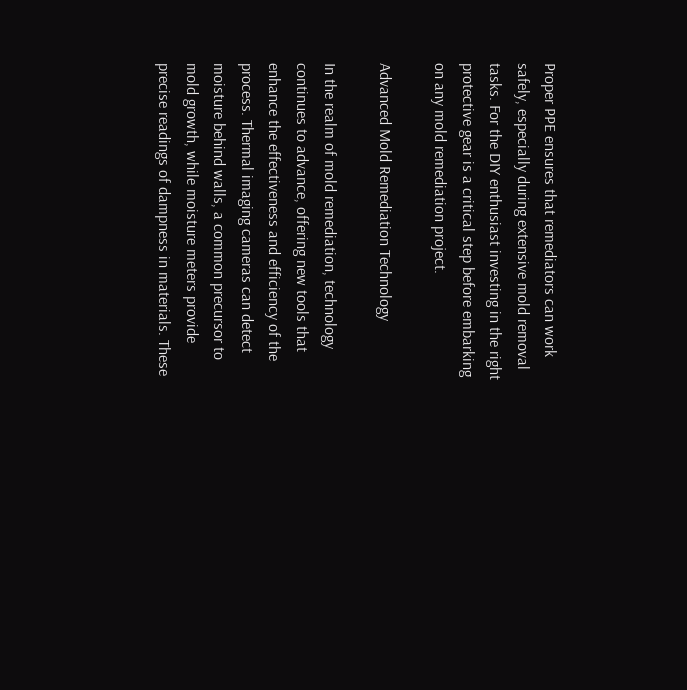Proper PPE ensures that remediators can work safely, especially during extensive mold removal tasks. For the DIY enthusiast investing in the right protective gear is a critical step before embarking on any mold remediation project.

Advanced Mold Remediation Technology

In the realm of mold remediation, technology continues to advance, offering new tools that enhance the effectiveness and efficiency of the process. Thermal imaging cameras can detect moisture behind walls, a common precursor to mold growth, while moisture meters provide precise readings of dampness in materials. These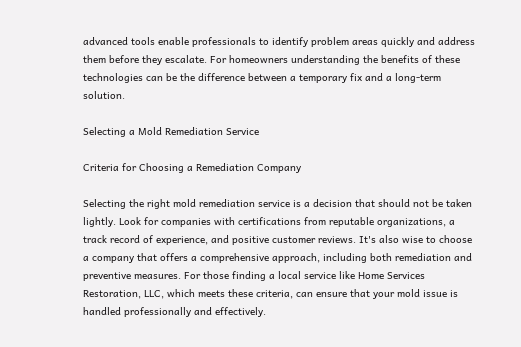advanced tools enable professionals to identify problem areas quickly and address them before they escalate. For homeowners understanding the benefits of these technologies can be the difference between a temporary fix and a long-term solution.

Selecting a Mold Remediation Service

Criteria for Choosing a Remediation Company

Selecting the right mold remediation service is a decision that should not be taken lightly. Look for companies with certifications from reputable organizations, a track record of experience, and positive customer reviews. It's also wise to choose a company that offers a comprehensive approach, including both remediation and preventive measures. For those finding a local service like Home Services Restoration, LLC, which meets these criteria, can ensure that your mold issue is handled professionally and effectively.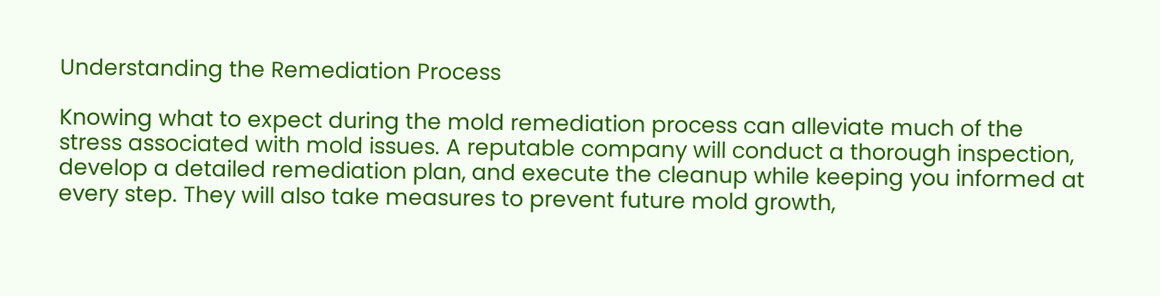Understanding the Remediation Process

Knowing what to expect during the mold remediation process can alleviate much of the stress associated with mold issues. A reputable company will conduct a thorough inspection, develop a detailed remediation plan, and execute the cleanup while keeping you informed at every step. They will also take measures to prevent future mold growth,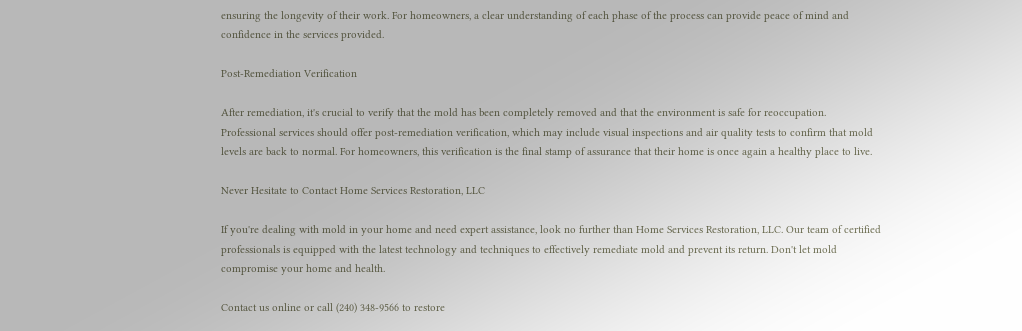ensuring the longevity of their work. For homeowners, a clear understanding of each phase of the process can provide peace of mind and confidence in the services provided.

Post-Remediation Verification

After remediation, it's crucial to verify that the mold has been completely removed and that the environment is safe for reoccupation. Professional services should offer post-remediation verification, which may include visual inspections and air quality tests to confirm that mold levels are back to normal. For homeowners, this verification is the final stamp of assurance that their home is once again a healthy place to live.

Never Hesitate to Contact Home Services Restoration, LLC

If you're dealing with mold in your home and need expert assistance, look no further than Home Services Restoration, LLC. Our team of certified professionals is equipped with the latest technology and techniques to effectively remediate mold and prevent its return. Don't let mold compromise your home and health.

Contact us online or call (240) 348-9566 to restore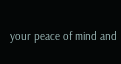your peace of mind and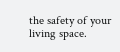the safety of your living space.